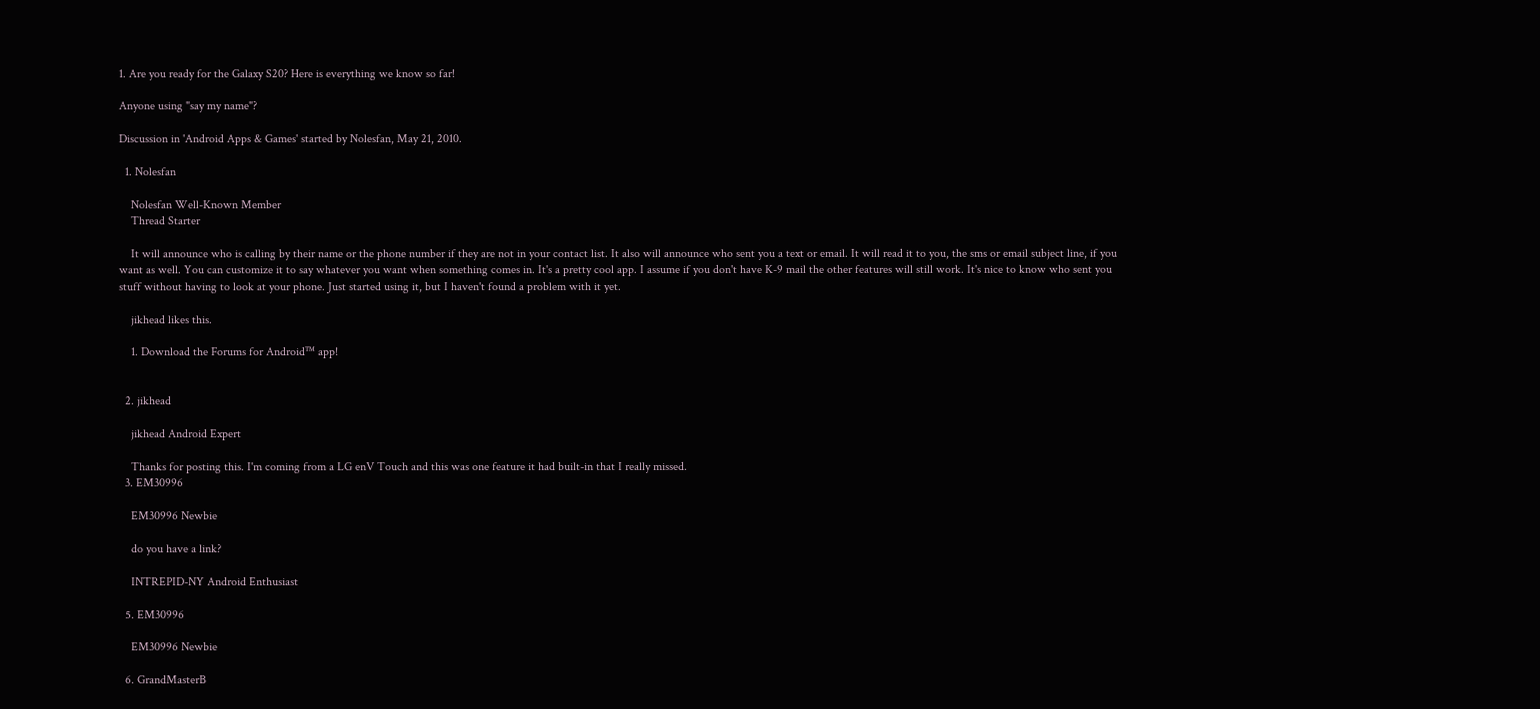1. Are you ready for the Galaxy S20? Here is everything we know so far!

Anyone using "say my name"?

Discussion in 'Android Apps & Games' started by Nolesfan, May 21, 2010.

  1. Nolesfan

    Nolesfan Well-Known Member
    Thread Starter

    It will announce who is calling by their name or the phone number if they are not in your contact list. It also will announce who sent you a text or email. It will read it to you, the sms or email subject line, if you want as well. You can customize it to say whatever you want when something comes in. It's a pretty cool app. I assume if you don't have K-9 mail the other features will still work. It's nice to know who sent you stuff without having to look at your phone. Just started using it, but I haven't found a problem with it yet.

    jikhead likes this.

    1. Download the Forums for Android™ app!


  2. jikhead

    jikhead Android Expert

    Thanks for posting this. I'm coming from a LG enV Touch and this was one feature it had built-in that I really missed.
  3. EM30996

    EM30996 Newbie

    do you have a link?

    INTREPID-NY Android Enthusiast

  5. EM30996

    EM30996 Newbie

  6. GrandMasterB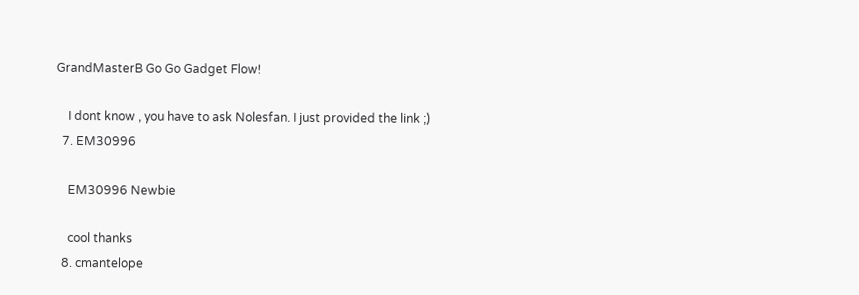GrandMasterB Go Go Gadget Flow!

    I dont know , you have to ask Nolesfan. I just provided the link ;)
  7. EM30996

    EM30996 Newbie

    cool thanks
  8. cmantelope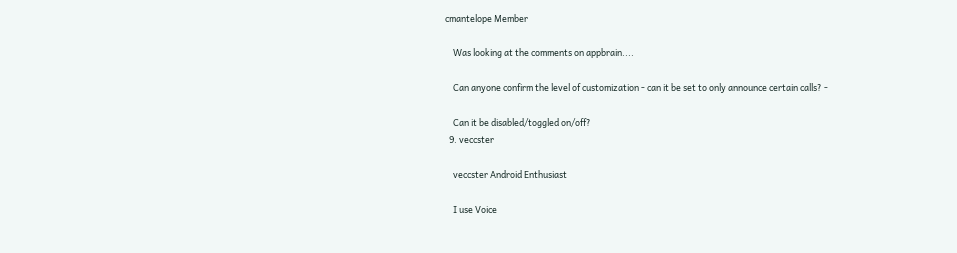cmantelope Member

    Was looking at the comments on appbrain....

    Can anyone confirm the level of customization - can it be set to only announce certain calls? -

    Can it be disabled/toggled on/off?
  9. veccster

    veccster Android Enthusiast

    I use Voice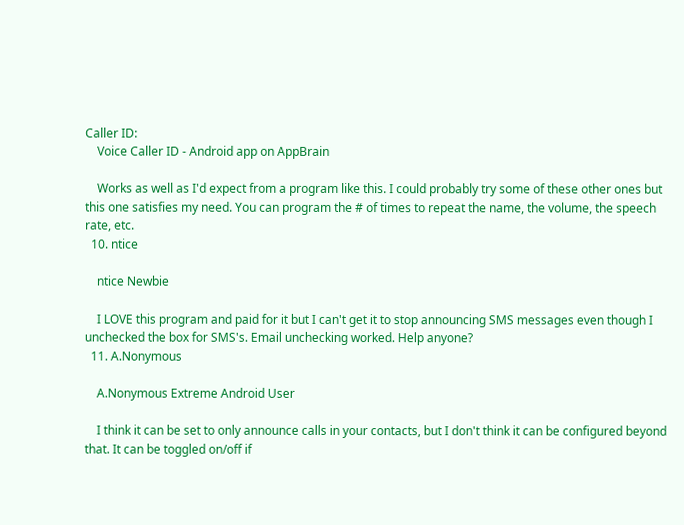Caller ID:
    Voice Caller ID - Android app on AppBrain

    Works as well as I'd expect from a program like this. I could probably try some of these other ones but this one satisfies my need. You can program the # of times to repeat the name, the volume, the speech rate, etc.
  10. ntice

    ntice Newbie

    I LOVE this program and paid for it but I can't get it to stop announcing SMS messages even though I unchecked the box for SMS's. Email unchecking worked. Help anyone?
  11. A.Nonymous

    A.Nonymous Extreme Android User

    I think it can be set to only announce calls in your contacts, but I don't think it can be configured beyond that. It can be toggled on/off if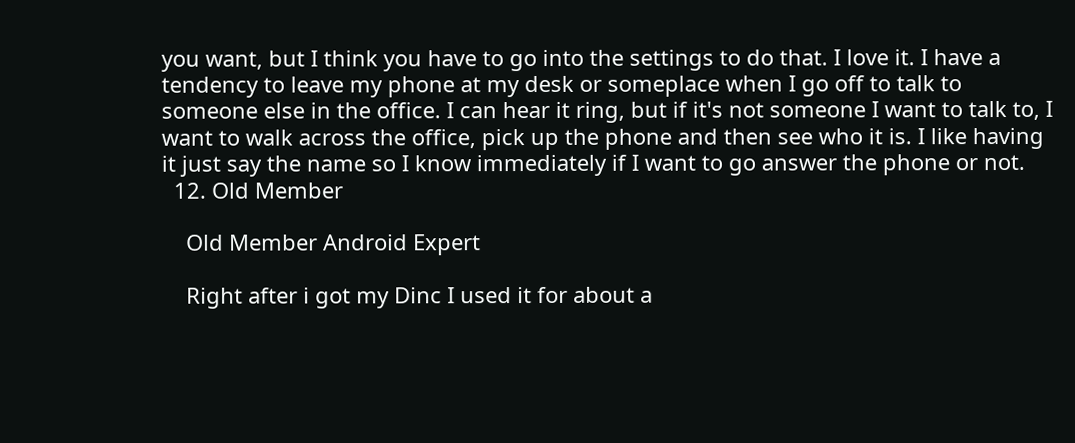you want, but I think you have to go into the settings to do that. I love it. I have a tendency to leave my phone at my desk or someplace when I go off to talk to someone else in the office. I can hear it ring, but if it's not someone I want to talk to, I want to walk across the office, pick up the phone and then see who it is. I like having it just say the name so I know immediately if I want to go answer the phone or not.
  12. Old Member

    Old Member Android Expert

    Right after i got my Dinc I used it for about a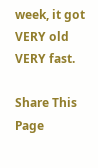week, it got VERY old VERY fast.

Share This Page